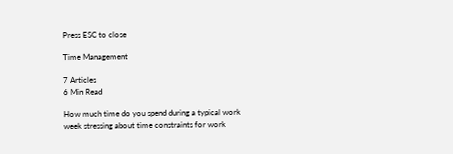Press ESC to close

Time Management

7 Articles
6 Min Read

How much time do you spend during a typical work week stressing about time constraints for work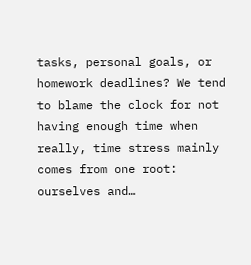tasks, personal goals, or homework deadlines? We tend to blame the clock for not having enough time when really, time stress mainly comes from one root: ourselves and…